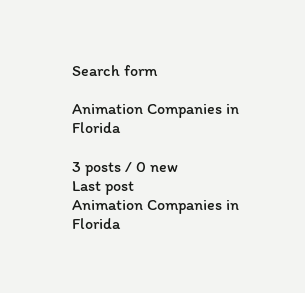Search form

Animation Companies in Florida

3 posts / 0 new
Last post
Animation Companies in Florida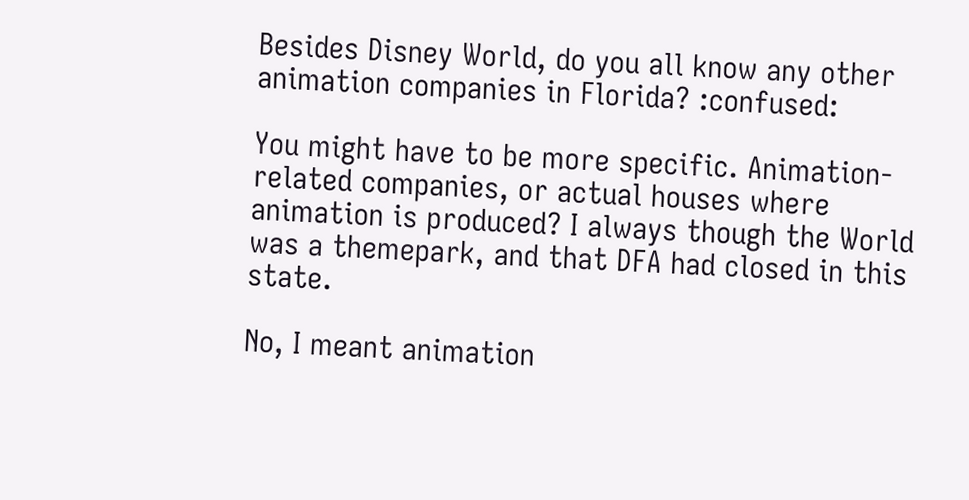Besides Disney World, do you all know any other animation companies in Florida? :confused:

You might have to be more specific. Animation-related companies, or actual houses where animation is produced? I always though the World was a themepark, and that DFA had closed in this state.

No, I meant animation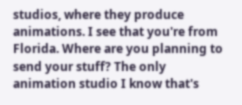studios, where they produce animations. I see that you're from Florida. Where are you planning to send your stuff? The only animation studio I know that's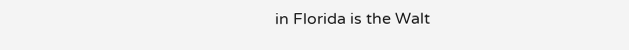in Florida is the Walt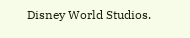Disney World Studios.